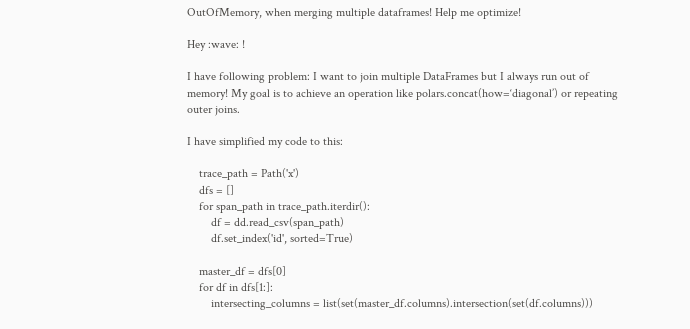OutOfMemory, when merging multiple dataframes! Help me optimize!

Hey :wave: !

I have following problem: I want to join multiple DataFrames but I always run out of memory! My goal is to achieve an operation like polars.concat(how=‘diagonal’) or repeating outer joins.

I have simplified my code to this:

    trace_path = Path('x')
    dfs = []
    for span_path in trace_path.iterdir():
        df = dd.read_csv(span_path)
        df.set_index('id', sorted=True)

    master_df = dfs[0]
    for df in dfs[1:]:
        intersecting_columns = list(set(master_df.columns).intersection(set(df.columns)))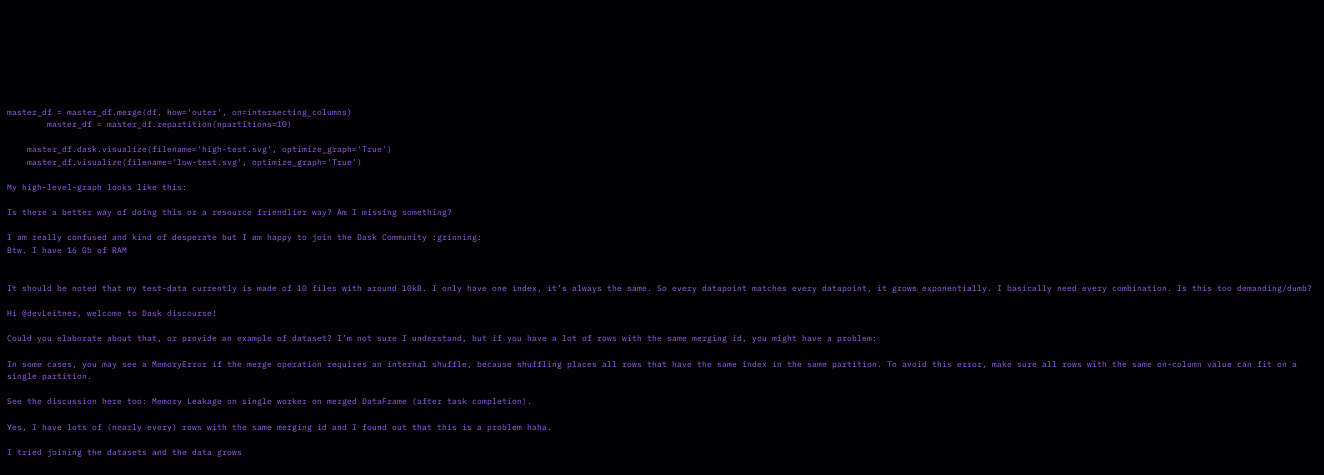master_df = master_df.merge(df, how='outer', on=intersecting_columns)
        master_df = master_df.repartition(npartitions=10)

    master_df.dask.visualize(filename='high-test.svg', optimize_graph='True')
    master_df.visualize(filename='low-test.svg', optimize_graph='True')

My high-level-graph looks like this:

Is there a better way of doing this or a resource friendlier way? Am I missing something?

I am really confused and kind of desperate but I am happy to join the Dask Community :grinning:
Btw. I have 16 Gb of RAM


It should be noted that my test-data currently is made of 10 files with around 10kB. I only have one index, it’s always the same. So every datapoint matches every datapoint, it grows exponentially. I basically need every combination. Is this too demanding/dumb?

Hi @devLeitner, welcome to Dask discourse!

Could you elaborate about that, or provide an example of dataset? I’m not sure I understand, but if you have a lot of rows with the same merging id, you might have a problem:

In some cases, you may see a MemoryError if the merge operation requires an internal shuffle, because shuffling places all rows that have the same index in the same partition. To avoid this error, make sure all rows with the same on-column value can fit on a single partition.

See the discussion here too: Memory Leakage on single worker on merged DataFrame (after task completion).

Yes, I have lots of (nearly every) rows with the same merging id and I found out that this is a problem haha.

I tried joining the datasets and the data grows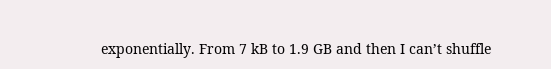exponentially. From 7 kB to 1.9 GB and then I can’t shuffle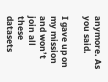anymore. As you said.

I gave up on my mission and won’t join all these datasets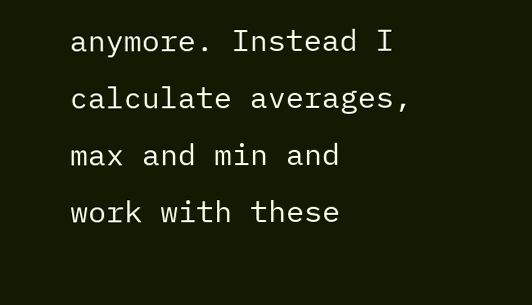anymore. Instead I calculate averages, max and min and work with these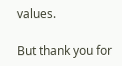values.

But thank you for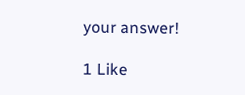your answer!

1 Like